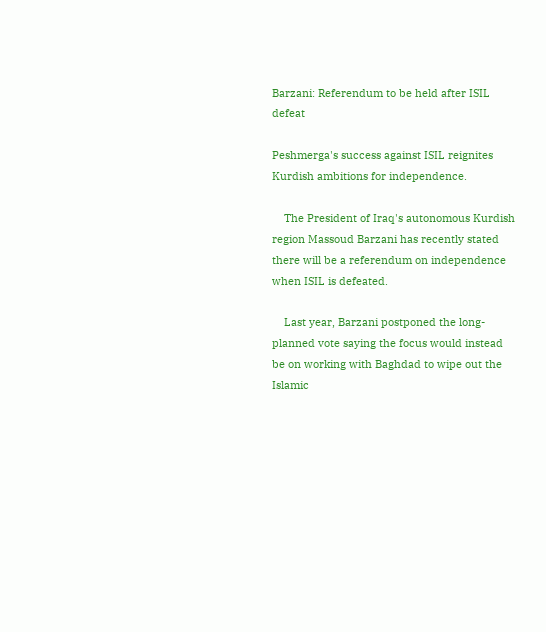Barzani: Referendum to be held after ISIL defeat

Peshmerga's success against ISIL reignites Kurdish ambitions for independence.

    The President of Iraq's autonomous Kurdish region Massoud Barzani has recently stated there will be a referendum on independence when ISIL is defeated.

    Last year, Barzani postponed the long-planned vote saying the focus would instead be on working with Baghdad to wipe out the Islamic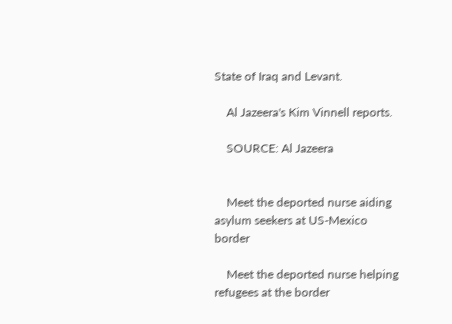State of Iraq and Levant.

    Al Jazeera's Kim Vinnell reports.

    SOURCE: Al Jazeera


    Meet the deported nurse aiding asylum seekers at US-Mexico border

    Meet the deported nurse helping refugees at the border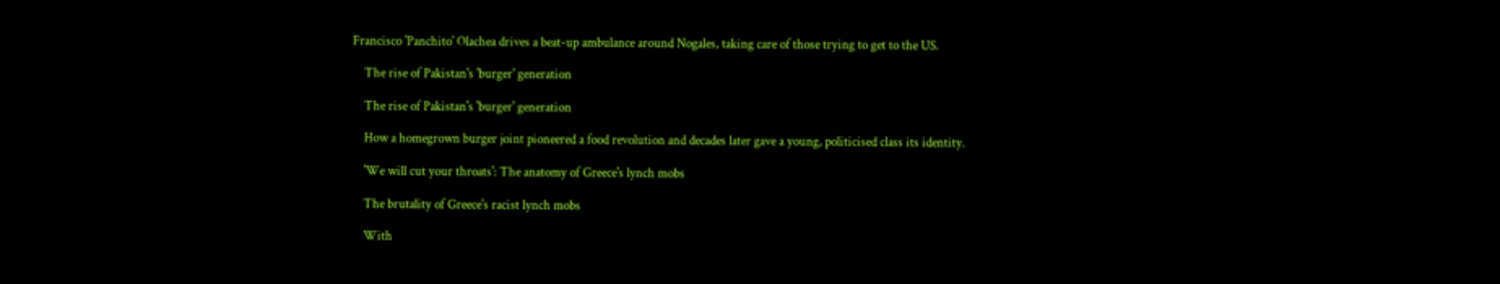Francisco 'Panchito' Olachea drives a beat-up ambulance around Nogales, taking care of those trying to get to the US.

    The rise of Pakistan's 'burger' generation

    The rise of Pakistan's 'burger' generation

    How a homegrown burger joint pioneered a food revolution and decades later gave a young, politicised class its identity.

    'We will cut your throats': The anatomy of Greece's lynch mobs

    The brutality of Greece's racist lynch mobs

    With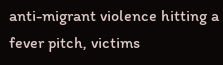anti-migrant violence hitting a fever pitch, victims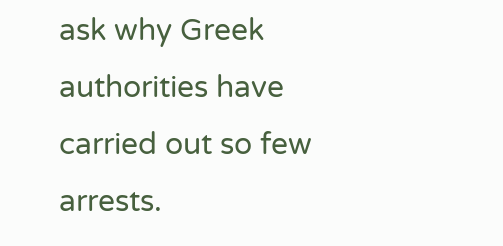ask why Greek authorities have carried out so few arrests.